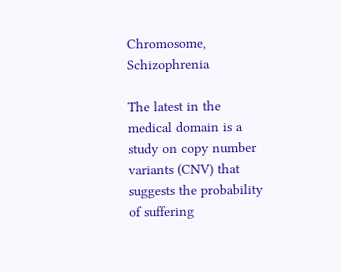Chromosome, Schizophrenia

The latest in the medical domain is a study on copy number variants (CNV) that suggests the probability of suffering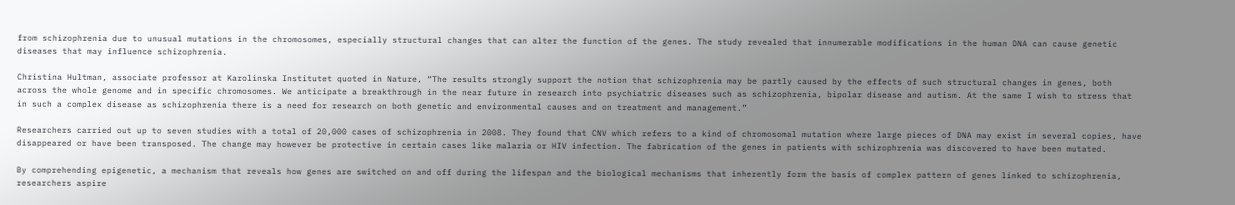from schizophrenia due to unusual mutations in the chromosomes, especially structural changes that can alter the function of the genes. The study revealed that innumerable modifications in the human DNA can cause genetic diseases that may influence schizophrenia.

Christina Hultman, associate professor at Karolinska Institutet quoted in Nature, “The results strongly support the notion that schizophrenia may be partly caused by the effects of such structural changes in genes, both across the whole genome and in specific chromosomes. We anticipate a breakthrough in the near future in research into psychiatric diseases such as schizophrenia, bipolar disease and autism. At the same I wish to stress that in such a complex disease as schizophrenia there is a need for research on both genetic and environmental causes and on treatment and management.”

Researchers carried out up to seven studies with a total of 20,000 cases of schizophrenia in 2008. They found that CNV which refers to a kind of chromosomal mutation where large pieces of DNA may exist in several copies, have disappeared or have been transposed. The change may however be protective in certain cases like malaria or HIV infection. The fabrication of the genes in patients with schizophrenia was discovered to have been mutated.

By comprehending epigenetic, a mechanism that reveals how genes are switched on and off during the lifespan and the biological mechanisms that inherently form the basis of complex pattern of genes linked to schizophrenia, researchers aspire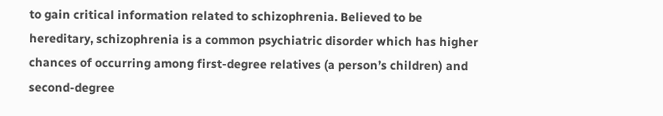to gain critical information related to schizophrenia. Believed to be hereditary, schizophrenia is a common psychiatric disorder which has higher chances of occurring among first-degree relatives (a person’s children) and second-degree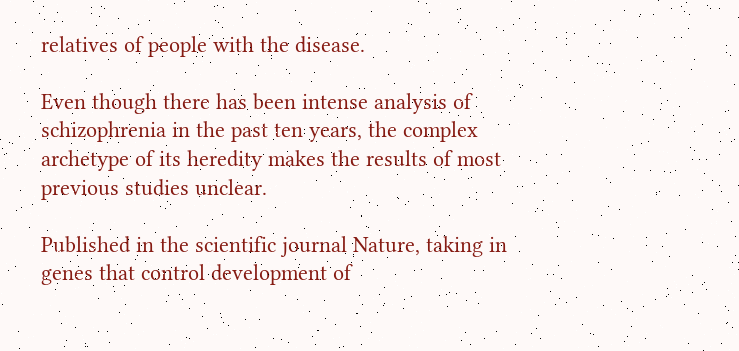relatives of people with the disease.

Even though there has been intense analysis of schizophrenia in the past ten years, the complex archetype of its heredity makes the results of most previous studies unclear.

Published in the scientific journal Nature, taking in genes that control development of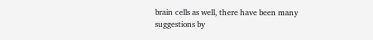brain cells as well, there have been many suggestions by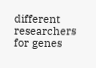different researchers for genes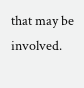that may be involved.